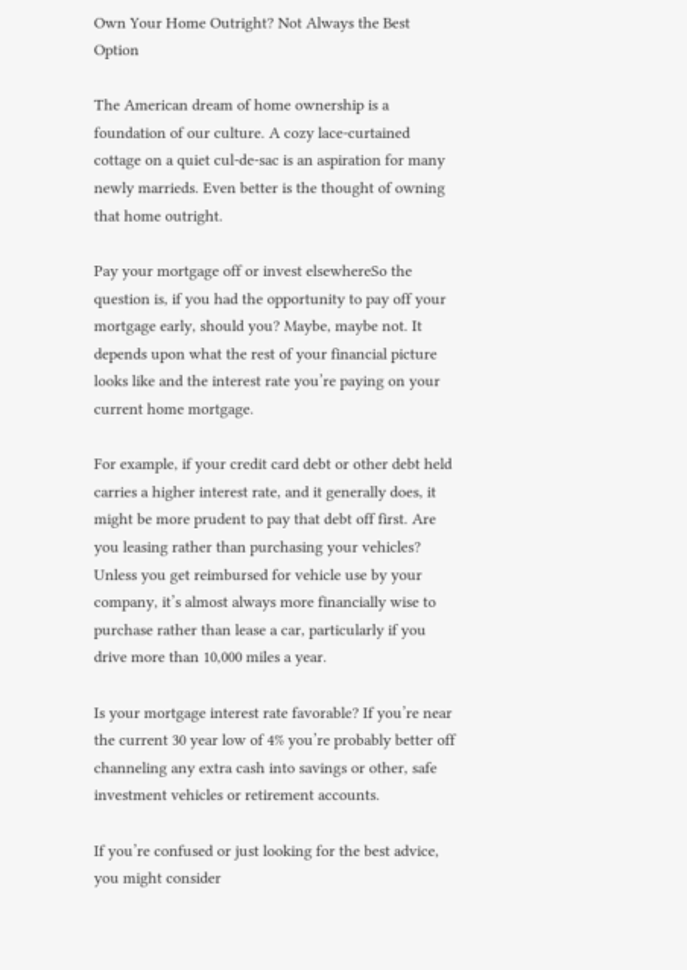Own Your Home Outright? Not Always the Best Option

The American dream of home ownership is a foundation of our culture. A cozy lace-curtained cottage on a quiet cul-de-sac is an aspiration for many newly marrieds. Even better is the thought of owning that home outright.

Pay your mortgage off or invest elsewhereSo the question is, if you had the opportunity to pay off your mortgage early, should you? Maybe, maybe not. It depends upon what the rest of your financial picture looks like and the interest rate you’re paying on your current home mortgage.

For example, if your credit card debt or other debt held carries a higher interest rate, and it generally does, it might be more prudent to pay that debt off first. Are you leasing rather than purchasing your vehicles? Unless you get reimbursed for vehicle use by your company, it’s almost always more financially wise to purchase rather than lease a car, particularly if you drive more than 10,000 miles a year.

Is your mortgage interest rate favorable? If you’re near the current 30 year low of 4% you’re probably better off channeling any extra cash into savings or other, safe investment vehicles or retirement accounts.

If you’re confused or just looking for the best advice, you might consider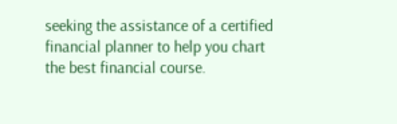seeking the assistance of a certified financial planner to help you chart the best financial course.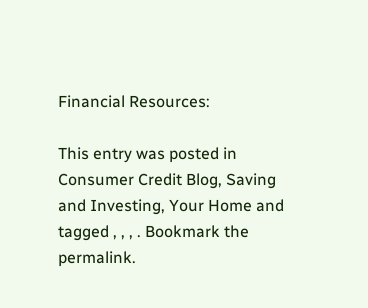Financial Resources:

This entry was posted in Consumer Credit Blog, Saving and Investing, Your Home and tagged , , , . Bookmark the permalink.